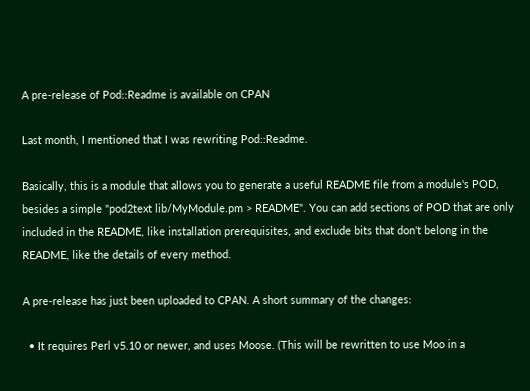A pre-release of Pod::Readme is available on CPAN

Last month, I mentioned that I was rewriting Pod::Readme.

Basically, this is a module that allows you to generate a useful README file from a module's POD, besides a simple "pod2text lib/MyModule.pm > README". You can add sections of POD that are only included in the README, like installation prerequisites, and exclude bits that don't belong in the README, like the details of every method.

A pre-release has just been uploaded to CPAN. A short summary of the changes:

  • It requires Perl v5.10 or newer, and uses Moose. (This will be rewritten to use Moo in a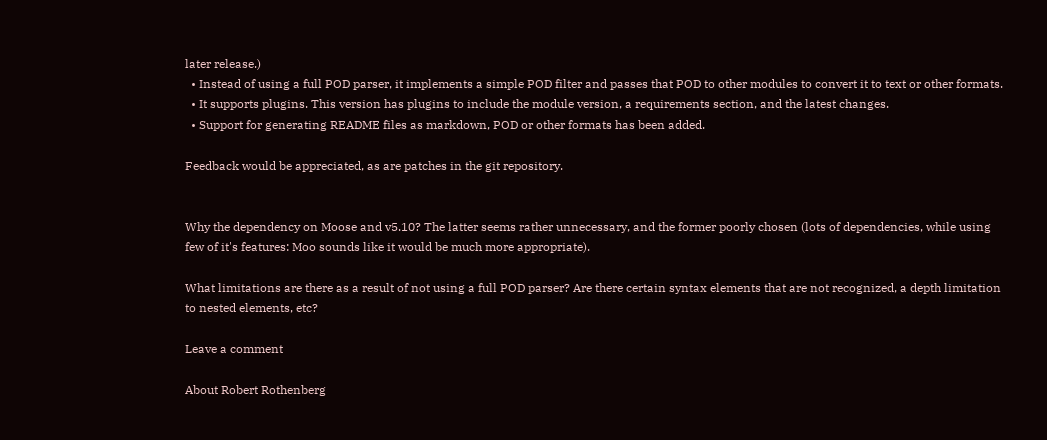later release.)
  • Instead of using a full POD parser, it implements a simple POD filter and passes that POD to other modules to convert it to text or other formats.
  • It supports plugins. This version has plugins to include the module version, a requirements section, and the latest changes.
  • Support for generating README files as markdown, POD or other formats has been added.

Feedback would be appreciated, as are patches in the git repository.


Why the dependency on Moose and v5.10? The latter seems rather unnecessary, and the former poorly chosen (lots of dependencies, while using few of it's features: Moo sounds like it would be much more appropriate).

What limitations are there as a result of not using a full POD parser? Are there certain syntax elements that are not recognized, a depth limitation to nested elements, etc?

Leave a comment

About Robert Rothenberg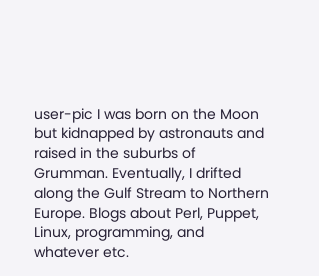user-pic I was born on the Moon but kidnapped by astronauts and raised in the suburbs of Grumman. Eventually, I drifted along the Gulf Stream to Northern Europe. Blogs about Perl, Puppet, Linux, programming, and whatever etc.